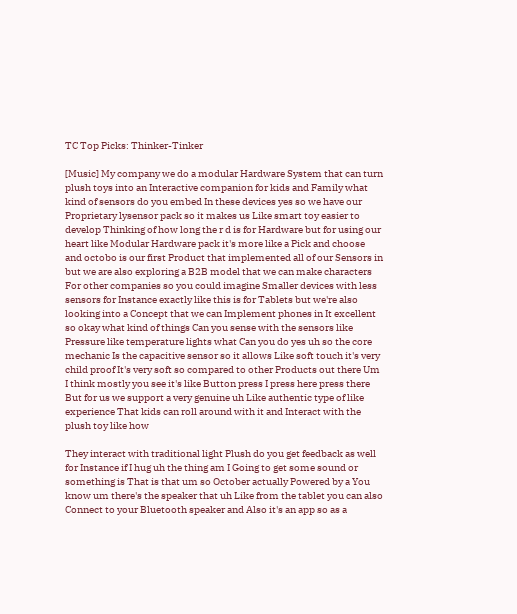TC Top Picks: Thinker-Tinker

[Music] My company we do a modular Hardware System that can turn plush toys into an Interactive companion for kids and Family what kind of sensors do you embed In these devices yes so we have our Proprietary lysensor pack so it makes us Like smart toy easier to develop Thinking of how long the r d is for Hardware but for using our heart like Modular Hardware pack it's more like a Pick and choose and octobo is our first Product that implemented all of our Sensors in but we are also exploring a B2B model that we can make characters For other companies so you could imagine Smaller devices with less sensors for Instance exactly like this is for Tablets but we're also looking into a Concept that we can Implement phones in It excellent so okay what kind of things Can you sense with the sensors like Pressure like temperature lights what Can you do yes uh so the core mechanic Is the capacitive sensor so it allows Like soft touch it's very child proof It's very soft so compared to other Products out there Um I think mostly you see it's like Button press I press here press there But for us we support a very genuine uh Like authentic type of like experience That kids can roll around with it and Interact with the plush toy like how

They interact with traditional light Plush do you get feedback as well for Instance if I hug uh the thing am I Going to get some sound or something is That is that um so October actually Powered by a You know um there's the speaker that uh Like from the tablet you can also Connect to your Bluetooth speaker and Also it's an app so as a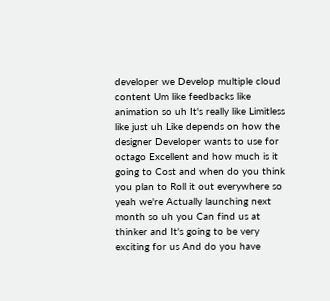developer we Develop multiple cloud content Um like feedbacks like animation so uh It's really like Limitless like just uh Like depends on how the designer Developer wants to use for octago Excellent and how much is it going to Cost and when do you think you plan to Roll it out everywhere so yeah we're Actually launching next month so uh you Can find us at thinker and It's going to be very exciting for us And do you have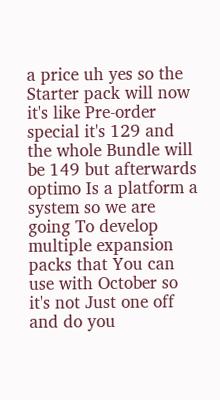a price uh yes so the Starter pack will now it's like Pre-order special it's 129 and the whole Bundle will be 149 but afterwards optimo Is a platform a system so we are going To develop multiple expansion packs that You can use with October so it's not Just one off and do you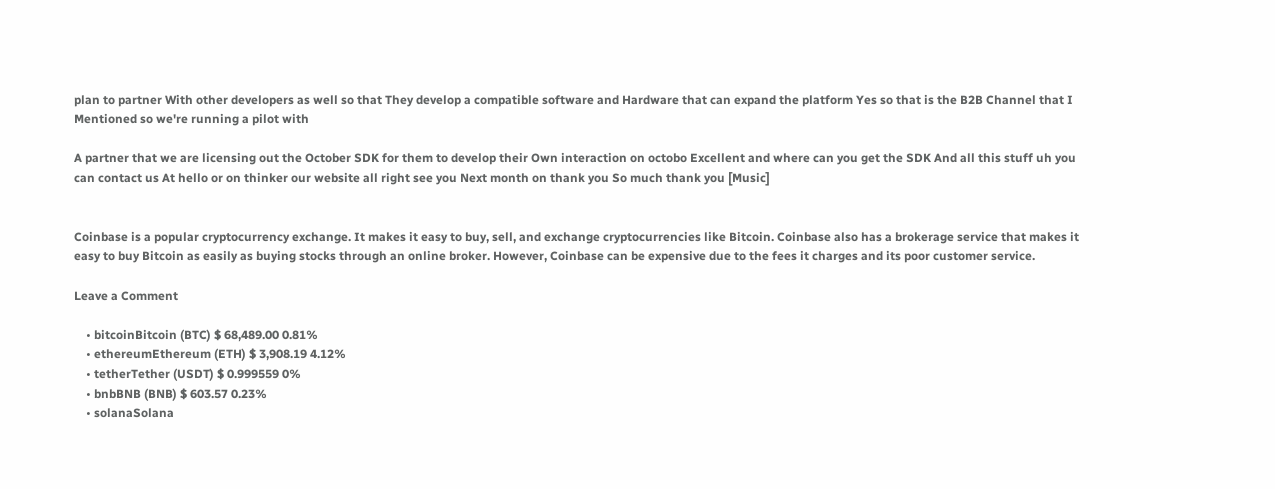plan to partner With other developers as well so that They develop a compatible software and Hardware that can expand the platform Yes so that is the B2B Channel that I Mentioned so we're running a pilot with

A partner that we are licensing out the October SDK for them to develop their Own interaction on octobo Excellent and where can you get the SDK And all this stuff uh you can contact us At hello or on thinker our website all right see you Next month on thank you So much thank you [Music]


Coinbase is a popular cryptocurrency exchange. It makes it easy to buy, sell, and exchange cryptocurrencies like Bitcoin. Coinbase also has a brokerage service that makes it easy to buy Bitcoin as easily as buying stocks through an online broker. However, Coinbase can be expensive due to the fees it charges and its poor customer service.

Leave a Comment

    • bitcoinBitcoin (BTC) $ 68,489.00 0.81%
    • ethereumEthereum (ETH) $ 3,908.19 4.12%
    • tetherTether (USDT) $ 0.999559 0%
    • bnbBNB (BNB) $ 603.57 0.23%
    • solanaSolana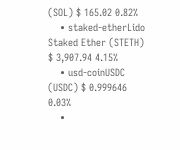(SOL) $ 165.02 0.82%
    • staked-etherLido Staked Ether (STETH) $ 3,907.94 4.15%
    • usd-coinUSDC (USDC) $ 0.999646 0.03%
    •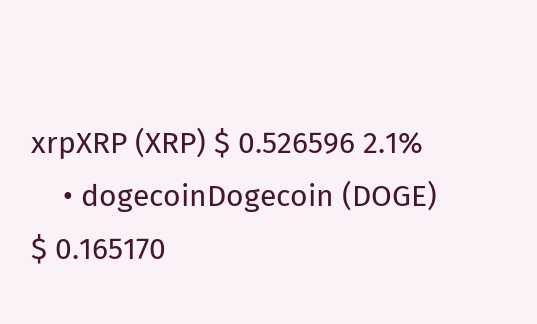xrpXRP (XRP) $ 0.526596 2.1%
    • dogecoinDogecoin (DOGE) $ 0.165170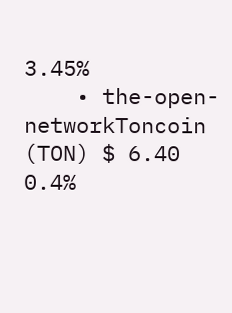3.45%
    • the-open-networkToncoin (TON) $ 6.40 0.4%